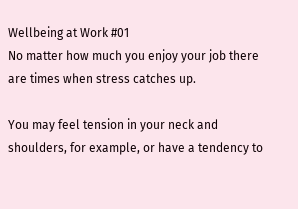Wellbeing at Work #01
No matter how much you enjoy your job there are times when stress catches up.

You may feel tension in your neck and shoulders, for example, or have a tendency to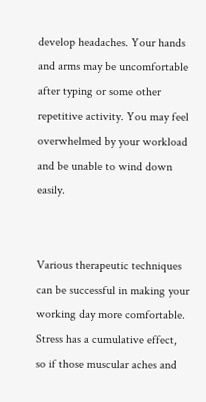develop headaches. Your hands and arms may be uncomfortable after typing or some other repetitive activity. You may feel overwhelmed by your workload and be unable to wind down easily.


Various therapeutic techniques can be successful in making your working day more comfortable. Stress has a cumulative effect, so if those muscular aches and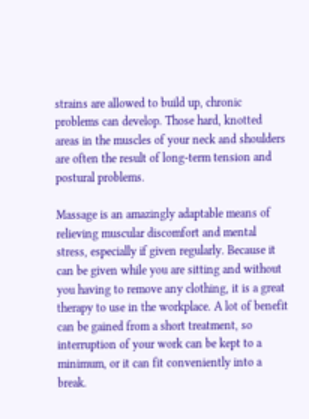strains are allowed to build up, chronic problems can develop. Those hard, knotted areas in the muscles of your neck and shoulders are often the result of long-term tension and postural problems.

Massage is an amazingly adaptable means of relieving muscular discomfort and mental stress, especially if given regularly. Because it can be given while you are sitting and without you having to remove any clothing, it is a great therapy to use in the workplace. A lot of benefit can be gained from a short treatment, so interruption of your work can be kept to a minimum, or it can fit conveniently into a break.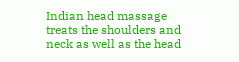Indian head massage treats the shoulders and neck as well as the head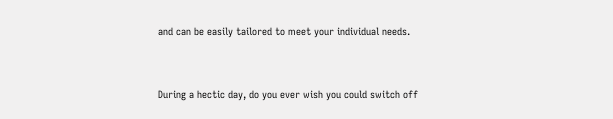and can be easily tailored to meet your individual needs.


During a hectic day, do you ever wish you could switch off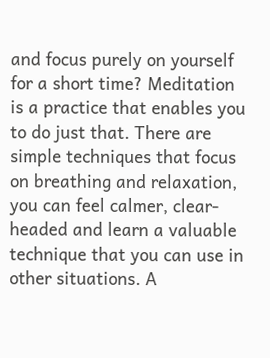and focus purely on yourself for a short time? Meditation is a practice that enables you to do just that. There are simple techniques that focus on breathing and relaxation, you can feel calmer, clear-headed and learn a valuable technique that you can use in other situations. A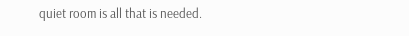quiet room is all that is needed.